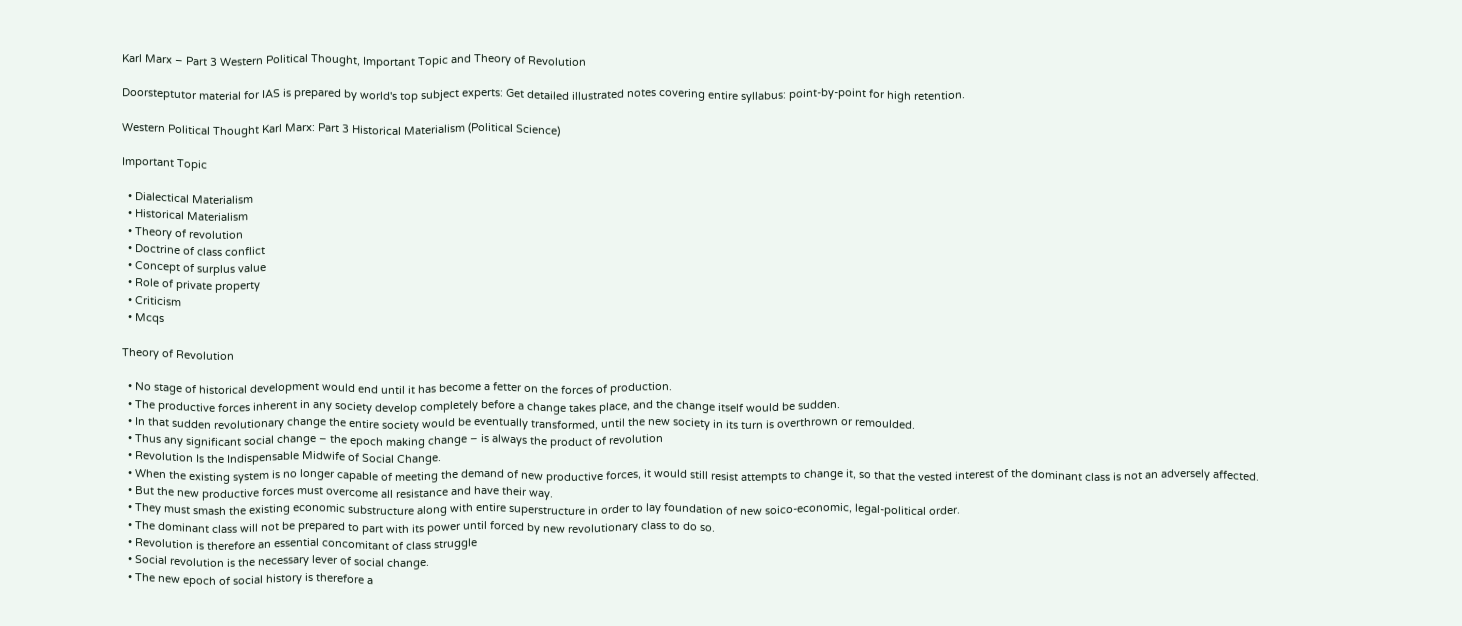Karl Marx – Part 3 Western Political Thought, Important Topic and Theory of Revolution

Doorsteptutor material for IAS is prepared by world's top subject experts: Get detailed illustrated notes covering entire syllabus: point-by-point for high retention.

Western Political Thought Karl Marx: Part 3 Historical Materialism (Political Science)

Important Topic

  • Dialectical Materialism
  • Historical Materialism
  • Theory of revolution
  • Doctrine of class conflict
  • Concept of surplus value
  • Role of private property
  • Criticism
  • Mcqs

Theory of Revolution

  • No stage of historical development would end until it has become a fetter on the forces of production.
  • The productive forces inherent in any society develop completely before a change takes place, and the change itself would be sudden.
  • In that sudden revolutionary change the entire society would be eventually transformed, until the new society in its turn is overthrown or remoulded.
  • Thus any significant social change – the epoch making change – is always the product of revolution
  • Revolution Is the Indispensable Midwife of Social Change.
  • When the existing system is no longer capable of meeting the demand of new productive forces, it would still resist attempts to change it, so that the vested interest of the dominant class is not an adversely affected.
  • But the new productive forces must overcome all resistance and have their way.
  • They must smash the existing economic substructure along with entire superstructure in order to lay foundation of new soico-economic, legal-political order.
  • The dominant class will not be prepared to part with its power until forced by new revolutionary class to do so.
  • Revolution is therefore an essential concomitant of class struggle
  • Social revolution is the necessary lever of social change.
  • The new epoch of social history is therefore a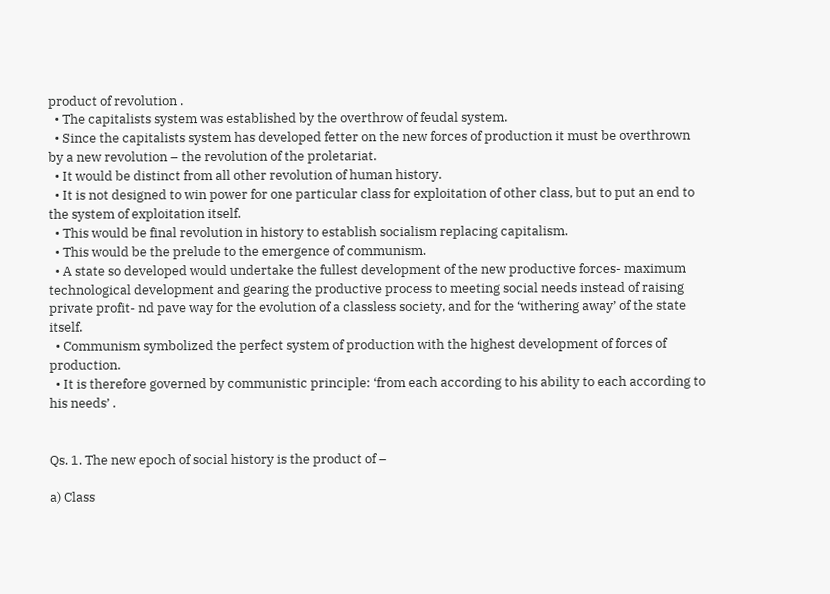product of revolution .
  • The capitalists system was established by the overthrow of feudal system.
  • Since the capitalists system has developed fetter on the new forces of production it must be overthrown by a new revolution – the revolution of the proletariat.
  • It would be distinct from all other revolution of human history.
  • It is not designed to win power for one particular class for exploitation of other class, but to put an end to the system of exploitation itself.
  • This would be final revolution in history to establish socialism replacing capitalism.
  • This would be the prelude to the emergence of communism.
  • A state so developed would undertake the fullest development of the new productive forces- maximum technological development and gearing the productive process to meeting social needs instead of raising private profit- nd pave way for the evolution of a classless society, and for the ‘withering away’ of the state itself.
  • Communism symbolized the perfect system of production with the highest development of forces of production.
  • It is therefore governed by communistic principle: ‘from each according to his ability to each according to his needs’ .


Qs. 1. The new epoch of social history is the product of –

a) Class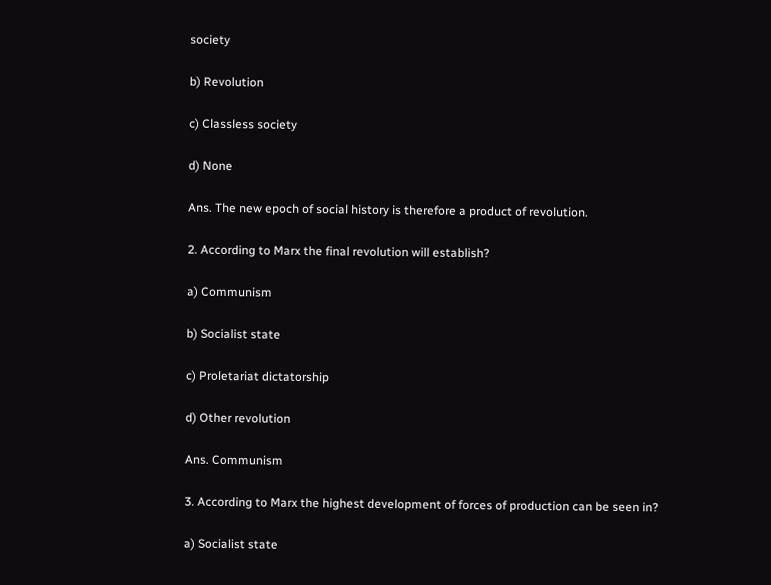society

b) Revolution

c) Classless society

d) None

Ans. The new epoch of social history is therefore a product of revolution.

2. According to Marx the final revolution will establish?

a) Communism

b) Socialist state

c) Proletariat dictatorship

d) Other revolution

Ans. Communism

3. According to Marx the highest development of forces of production can be seen in?

a) Socialist state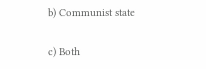b) Communist state

c) Both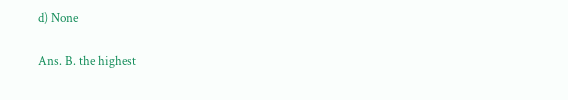d) None

Ans. B. the highest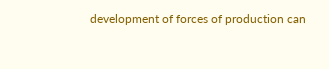development of forces of production can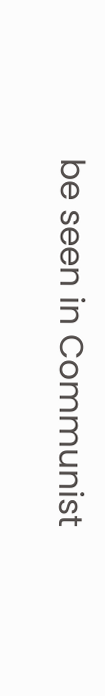be seen in Communist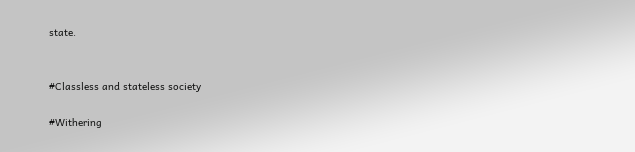state.


#Classless and stateless society

#Withering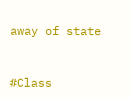away of state



#Class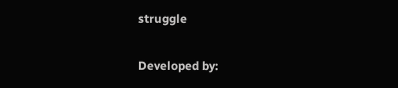struggle

Developed by: